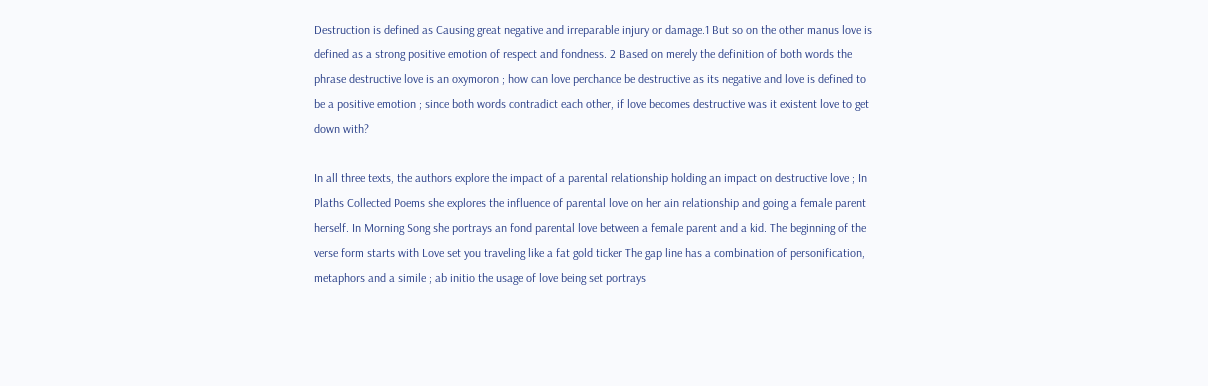Destruction is defined as Causing great negative and irreparable injury or damage.1 But so on the other manus love is defined as a strong positive emotion of respect and fondness. 2 Based on merely the definition of both words the phrase destructive love is an oxymoron ; how can love perchance be destructive as its negative and love is defined to be a positive emotion ; since both words contradict each other, if love becomes destructive was it existent love to get down with?

In all three texts, the authors explore the impact of a parental relationship holding an impact on destructive love ; In Plaths Collected Poems she explores the influence of parental love on her ain relationship and going a female parent herself. In Morning Song she portrays an fond parental love between a female parent and a kid. The beginning of the verse form starts with Love set you traveling like a fat gold ticker The gap line has a combination of personification, metaphors and a simile ; ab initio the usage of love being set portrays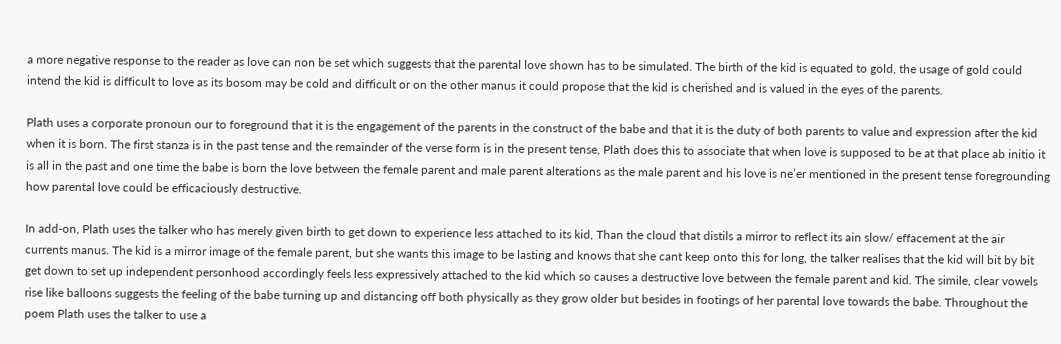a more negative response to the reader as love can non be set which suggests that the parental love shown has to be simulated. The birth of the kid is equated to gold, the usage of gold could intend the kid is difficult to love as its bosom may be cold and difficult or on the other manus it could propose that the kid is cherished and is valued in the eyes of the parents.

Plath uses a corporate pronoun our to foreground that it is the engagement of the parents in the construct of the babe and that it is the duty of both parents to value and expression after the kid when it is born. The first stanza is in the past tense and the remainder of the verse form is in the present tense, Plath does this to associate that when love is supposed to be at that place ab initio it is all in the past and one time the babe is born the love between the female parent and male parent alterations as the male parent and his love is ne’er mentioned in the present tense foregrounding how parental love could be efficaciously destructive.

In add-on, Plath uses the talker who has merely given birth to get down to experience less attached to its kid, Than the cloud that distils a mirror to reflect its ain slow/ effacement at the air currents manus. The kid is a mirror image of the female parent, but she wants this image to be lasting and knows that she cant keep onto this for long, the talker realises that the kid will bit by bit get down to set up independent personhood accordingly feels less expressively attached to the kid which so causes a destructive love between the female parent and kid. The simile, clear vowels rise like balloons suggests the feeling of the babe turning up and distancing off both physically as they grow older but besides in footings of her parental love towards the babe. Throughout the poem Plath uses the talker to use a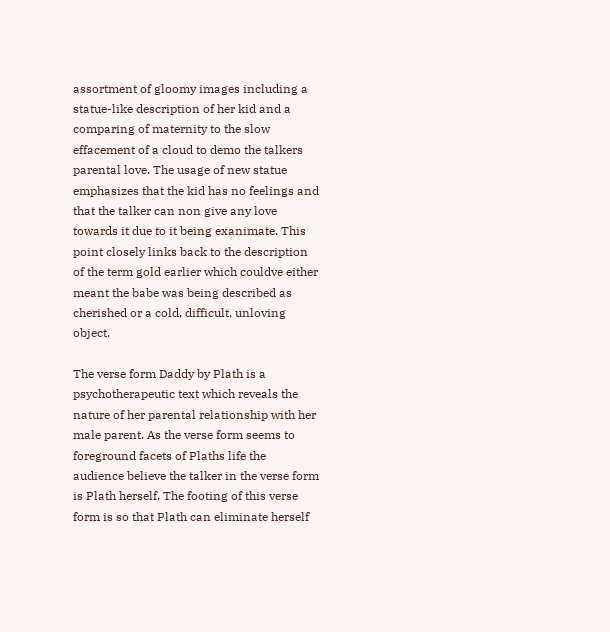assortment of gloomy images including a statue-like description of her kid and a comparing of maternity to the slow effacement of a cloud to demo the talkers parental love. The usage of new statue emphasizes that the kid has no feelings and that the talker can non give any love towards it due to it being exanimate. This point closely links back to the description of the term gold earlier which couldve either meant the babe was being described as cherished or a cold, difficult, unloving object.

The verse form Daddy by Plath is a psychotherapeutic text which reveals the nature of her parental relationship with her male parent. As the verse form seems to foreground facets of Plaths life the audience believe the talker in the verse form is Plath herself. The footing of this verse form is so that Plath can eliminate herself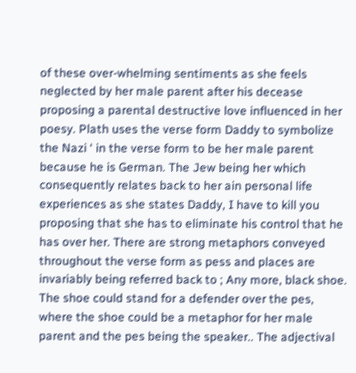of these over-whelming sentiments as she feels neglected by her male parent after his decease proposing a parental destructive love influenced in her poesy. Plath uses the verse form Daddy to symbolize the Nazi ‘ in the verse form to be her male parent because he is German. The Jew being her which consequently relates back to her ain personal life experiences as she states Daddy, I have to kill you proposing that she has to eliminate his control that he has over her. There are strong metaphors conveyed throughout the verse form as pess and places are invariably being referred back to ; Any more, black shoe. The shoe could stand for a defender over the pes, where the shoe could be a metaphor for her male parent and the pes being the speaker.. The adjectival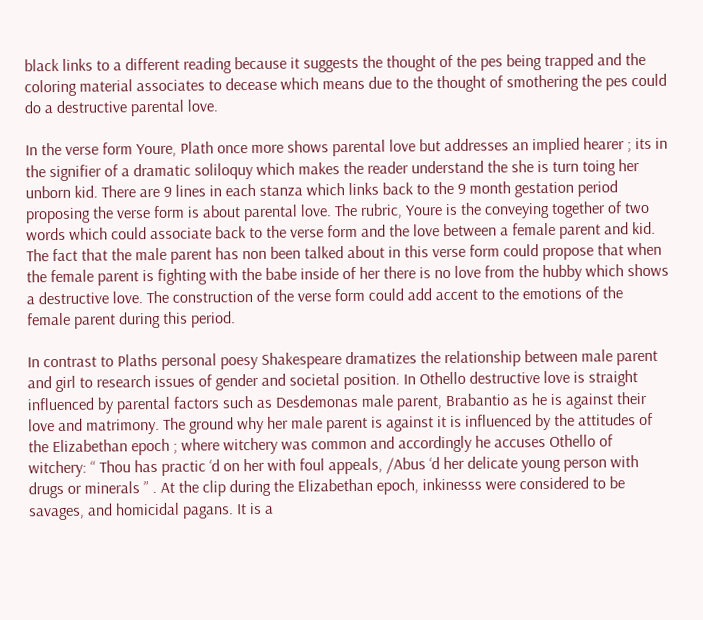black links to a different reading because it suggests the thought of the pes being trapped and the coloring material associates to decease which means due to the thought of smothering the pes could do a destructive parental love.

In the verse form Youre, Plath once more shows parental love but addresses an implied hearer ; its in the signifier of a dramatic soliloquy which makes the reader understand the she is turn toing her unborn kid. There are 9 lines in each stanza which links back to the 9 month gestation period proposing the verse form is about parental love. The rubric, Youre is the conveying together of two words which could associate back to the verse form and the love between a female parent and kid. The fact that the male parent has non been talked about in this verse form could propose that when the female parent is fighting with the babe inside of her there is no love from the hubby which shows a destructive love. The construction of the verse form could add accent to the emotions of the female parent during this period.

In contrast to Plaths personal poesy Shakespeare dramatizes the relationship between male parent and girl to research issues of gender and societal position. In Othello destructive love is straight influenced by parental factors such as Desdemonas male parent, Brabantio as he is against their love and matrimony. The ground why her male parent is against it is influenced by the attitudes of the Elizabethan epoch ; where witchery was common and accordingly he accuses Othello of witchery: “ Thou has practic ‘d on her with foul appeals, /Abus ‘d her delicate young person with drugs or minerals ” . At the clip during the Elizabethan epoch, inkinesss were considered to be savages, and homicidal pagans. It is a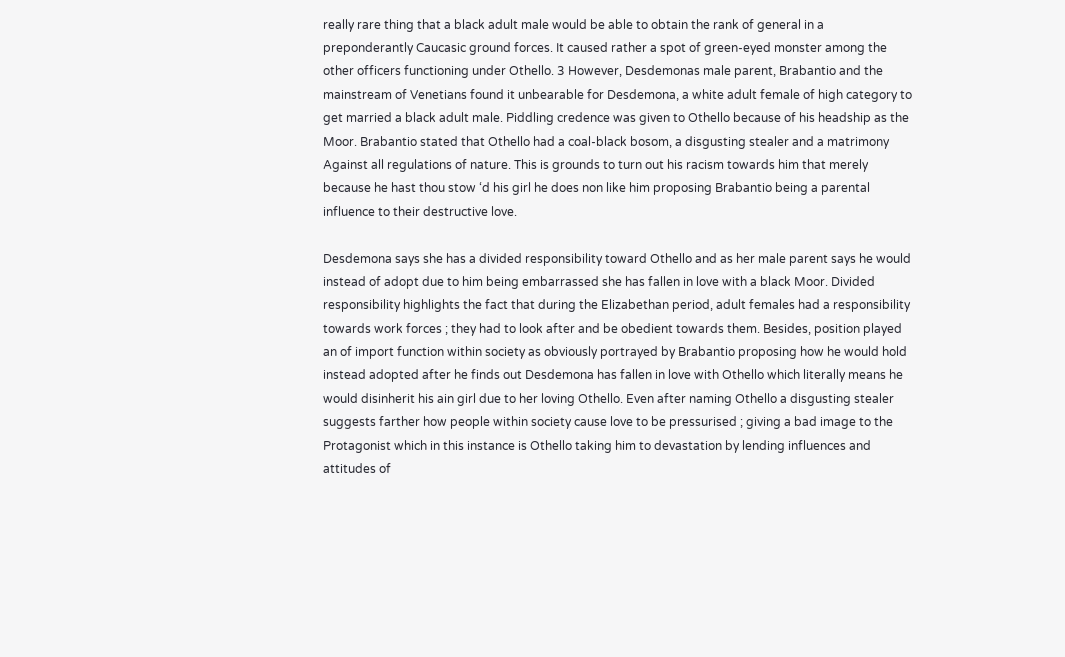really rare thing that a black adult male would be able to obtain the rank of general in a preponderantly Caucasic ground forces. It caused rather a spot of green-eyed monster among the other officers functioning under Othello. 3 However, Desdemonas male parent, Brabantio and the mainstream of Venetians found it unbearable for Desdemona, a white adult female of high category to get married a black adult male. Piddling credence was given to Othello because of his headship as the Moor. Brabantio stated that Othello had a coal-black bosom, a disgusting stealer and a matrimony Against all regulations of nature. This is grounds to turn out his racism towards him that merely because he hast thou stow ‘d his girl he does non like him proposing Brabantio being a parental influence to their destructive love.

Desdemona says she has a divided responsibility toward Othello and as her male parent says he would instead of adopt due to him being embarrassed she has fallen in love with a black Moor. Divided responsibility highlights the fact that during the Elizabethan period, adult females had a responsibility towards work forces ; they had to look after and be obedient towards them. Besides, position played an of import function within society as obviously portrayed by Brabantio proposing how he would hold instead adopted after he finds out Desdemona has fallen in love with Othello which literally means he would disinherit his ain girl due to her loving Othello. Even after naming Othello a disgusting stealer suggests farther how people within society cause love to be pressurised ; giving a bad image to the Protagonist which in this instance is Othello taking him to devastation by lending influences and attitudes of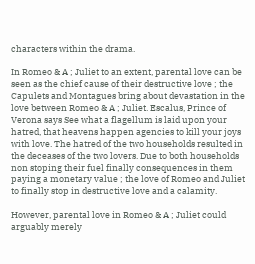characters within the drama.

In Romeo & A ; Juliet to an extent, parental love can be seen as the chief cause of their destructive love ; the Capulets and Montagues bring about devastation in the love between Romeo & A ; Juliet. Escalus, Prince of Verona says See what a flagellum is laid upon your hatred, that heavens happen agencies to kill your joys with love. The hatred of the two households resulted in the deceases of the two lovers. Due to both households non stoping their fuel finally consequences in them paying a monetary value ; the love of Romeo and Juliet to finally stop in destructive love and a calamity.

However, parental love in Romeo & A ; Juliet could arguably merely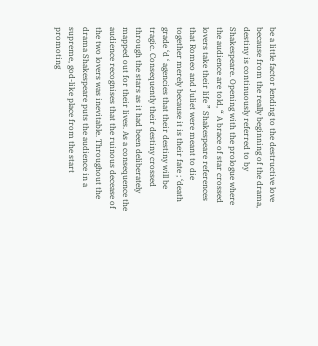be a little factor lending to the destructive love because from the really beginning of the drama, destiny is continuously referred to by Shakespeare. Opening with the prologue where the audience are told, “ A brace of star crossed lovers take their life ” Shakespeare references that Romeo and Juliet were meant to die together merely because it is their fate ; ‘death grade ‘d ‘ agencies that their destiny will be tragic. Consequently their destiny crossed through the stars as it had been deliberately mapped out for their lives. As a consequence the audience recognises that the ruinous decease of the two lovers was inevitable. Throughout the drama Shakespeare puts the audience in a supreme, god-like place from the start promoting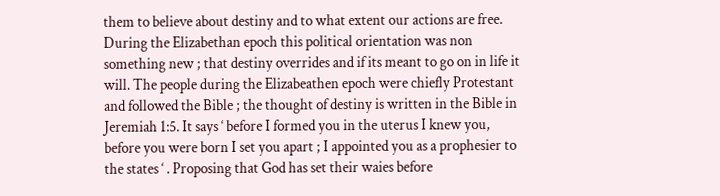them to believe about destiny and to what extent our actions are free. During the Elizabethan epoch this political orientation was non something new ; that destiny overrides and if its meant to go on in life it will. The people during the Elizabeathen epoch were chiefly Protestant and followed the Bible ; the thought of destiny is written in the Bible in Jeremiah 1:5. It says ‘ before I formed you in the uterus I knew you, before you were born I set you apart ; I appointed you as a prophesier to the states ‘ . Proposing that God has set their waies before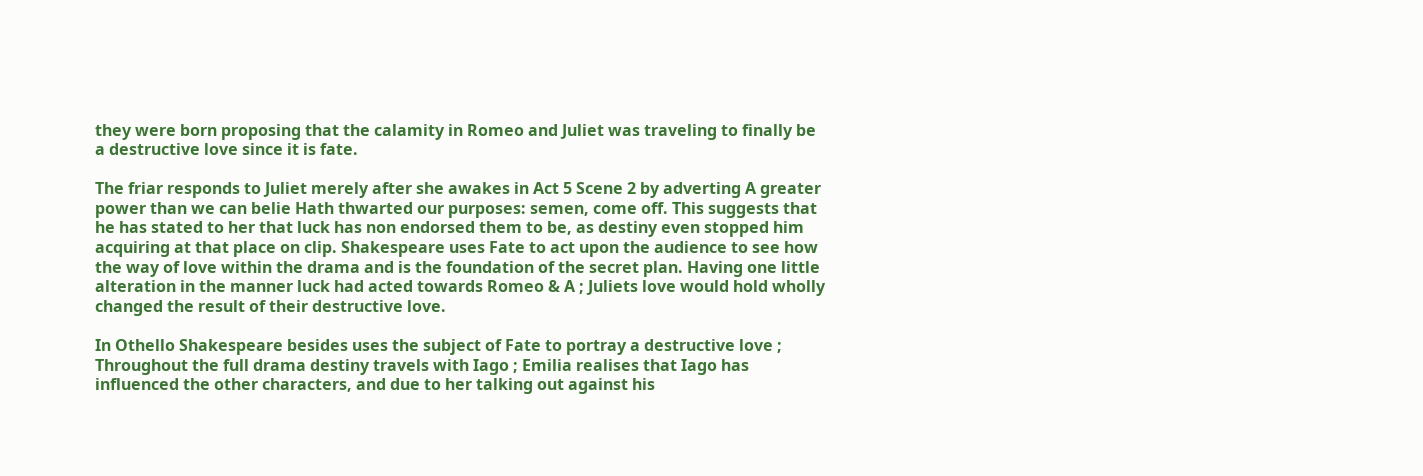they were born proposing that the calamity in Romeo and Juliet was traveling to finally be a destructive love since it is fate.

The friar responds to Juliet merely after she awakes in Act 5 Scene 2 by adverting A greater power than we can belie Hath thwarted our purposes: semen, come off. This suggests that he has stated to her that luck has non endorsed them to be, as destiny even stopped him acquiring at that place on clip. Shakespeare uses Fate to act upon the audience to see how the way of love within the drama and is the foundation of the secret plan. Having one little alteration in the manner luck had acted towards Romeo & A ; Juliets love would hold wholly changed the result of their destructive love.

In Othello Shakespeare besides uses the subject of Fate to portray a destructive love ; Throughout the full drama destiny travels with Iago ; Emilia realises that Iago has influenced the other characters, and due to her talking out against his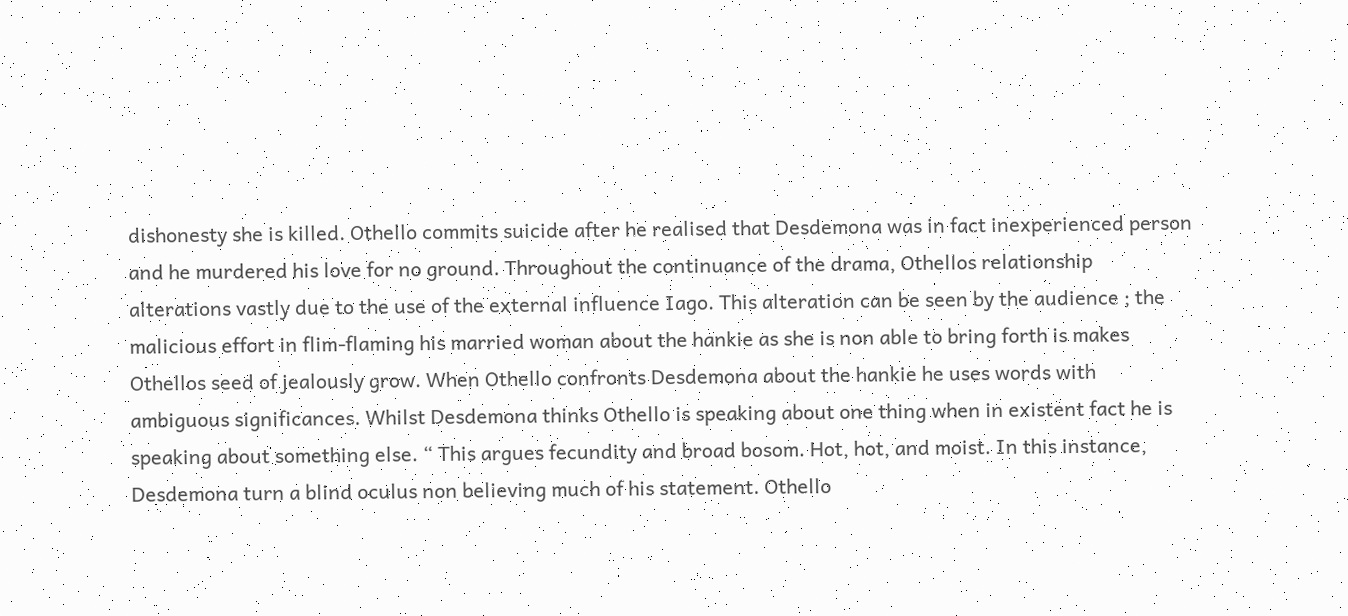dishonesty she is killed. Othello commits suicide after he realised that Desdemona was in fact inexperienced person and he murdered his love for no ground. Throughout the continuance of the drama, Othellos relationship alterations vastly due to the use of the external influence Iago. This alteration can be seen by the audience ; the malicious effort in flim-flaming his married woman about the hankie as she is non able to bring forth is makes Othellos seed of jealously grow. When Othello confronts Desdemona about the hankie he uses words with ambiguous significances. Whilst Desdemona thinks Othello is speaking about one thing when in existent fact he is speaking about something else. “ This argues fecundity and broad bosom. Hot, hot, and moist. In this instance, Desdemona turn a blind oculus non believing much of his statement. Othello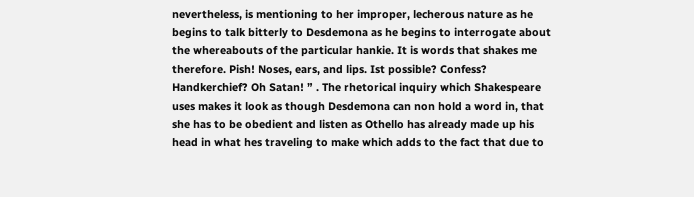nevertheless, is mentioning to her improper, lecherous nature as he begins to talk bitterly to Desdemona as he begins to interrogate about the whereabouts of the particular hankie. It is words that shakes me therefore. Pish! Noses, ears, and lips. Ist possible? Confess? Handkerchief? Oh Satan! ” . The rhetorical inquiry which Shakespeare uses makes it look as though Desdemona can non hold a word in, that she has to be obedient and listen as Othello has already made up his head in what hes traveling to make which adds to the fact that due to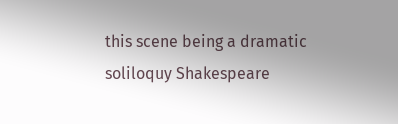this scene being a dramatic soliloquy Shakespeare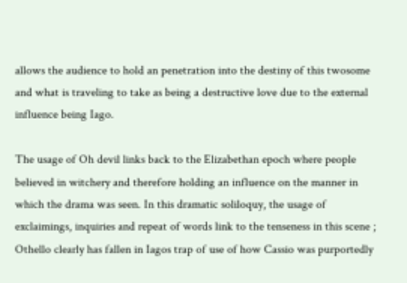allows the audience to hold an penetration into the destiny of this twosome and what is traveling to take as being a destructive love due to the external influence being Iago.

The usage of Oh devil links back to the Elizabethan epoch where people believed in witchery and therefore holding an influence on the manner in which the drama was seen. In this dramatic soliloquy, the usage of exclaimings, inquiries and repeat of words link to the tenseness in this scene ; Othello clearly has fallen in Iagos trap of use of how Cassio was purportedly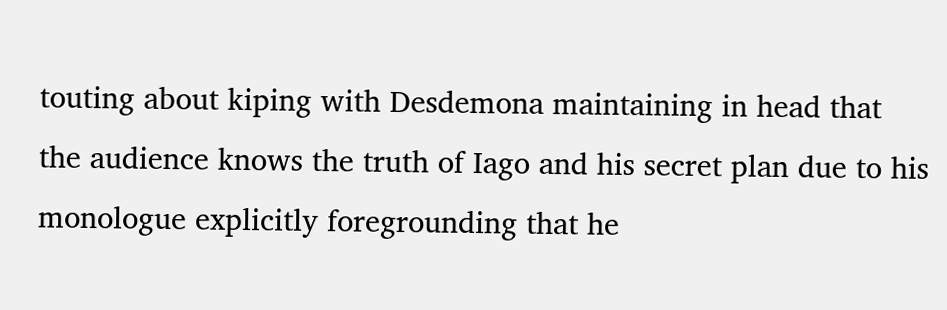touting about kiping with Desdemona maintaining in head that the audience knows the truth of Iago and his secret plan due to his monologue explicitly foregrounding that he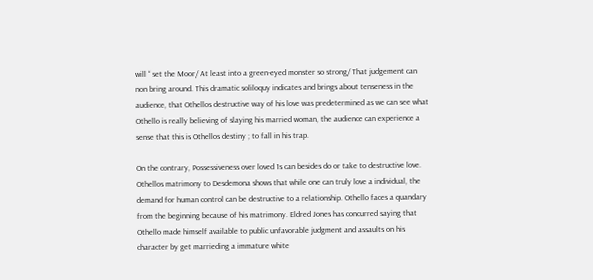will “ set the Moor/ At least into a green-eyed monster so strong/ That judgement can non bring around. This dramatic soliloquy indicates and brings about tenseness in the audience, that Othellos destructive way of his love was predetermined as we can see what Othello is really believing of slaying his married woman, the audience can experience a sense that this is Othellos destiny ; to fall in his trap.

On the contrary, Possessiveness over loved 1s can besides do or take to destructive love. Othellos matrimony to Desdemona shows that while one can truly love a individual, the demand for human control can be destructive to a relationship. Othello faces a quandary from the beginning because of his matrimony. Eldred Jones has concurred saying that Othello made himself available to public unfavorable judgment and assaults on his character by get marrieding a immature white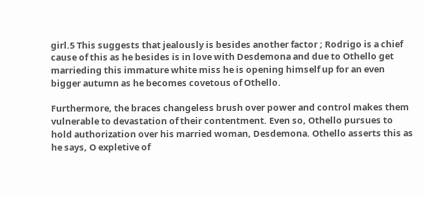girl.5 This suggests that jealously is besides another factor ; Rodrigo is a chief cause of this as he besides is in love with Desdemona and due to Othello get marrieding this immature white miss he is opening himself up for an even bigger autumn as he becomes covetous of Othello.

Furthermore, the braces changeless brush over power and control makes them vulnerable to devastation of their contentment. Even so, Othello pursues to hold authorization over his married woman, Desdemona. Othello asserts this as he says, O expletive of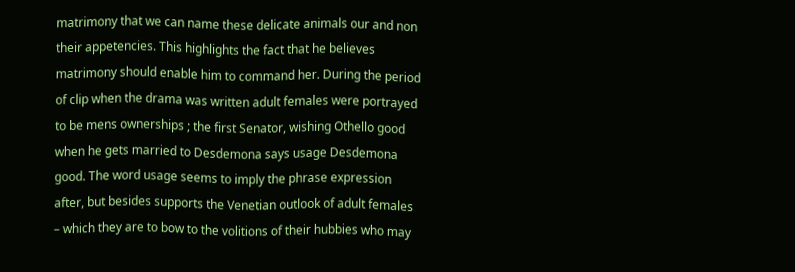matrimony that we can name these delicate animals our and non their appetencies. This highlights the fact that he believes matrimony should enable him to command her. During the period of clip when the drama was written adult females were portrayed to be mens ownerships ; the first Senator, wishing Othello good when he gets married to Desdemona says usage Desdemona good. The word usage seems to imply the phrase expression after, but besides supports the Venetian outlook of adult females – which they are to bow to the volitions of their hubbies who may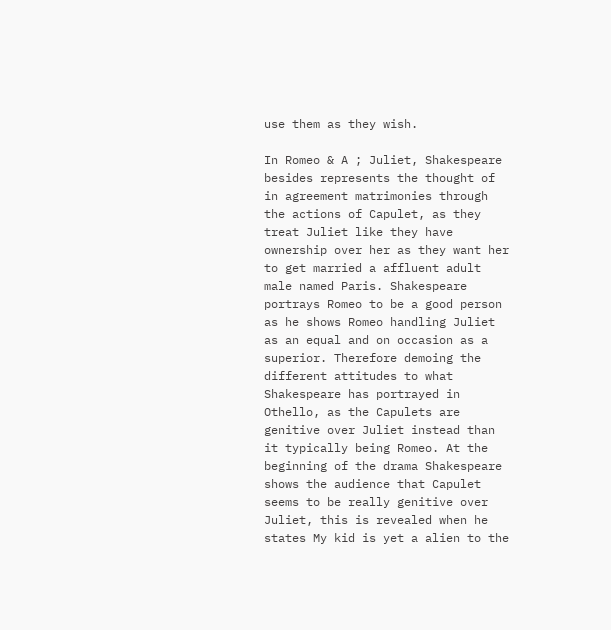use them as they wish.

In Romeo & A ; Juliet, Shakespeare besides represents the thought of in agreement matrimonies through the actions of Capulet, as they treat Juliet like they have ownership over her as they want her to get married a affluent adult male named Paris. Shakespeare portrays Romeo to be a good person as he shows Romeo handling Juliet as an equal and on occasion as a superior. Therefore demoing the different attitudes to what Shakespeare has portrayed in Othello, as the Capulets are genitive over Juliet instead than it typically being Romeo. At the beginning of the drama Shakespeare shows the audience that Capulet seems to be really genitive over Juliet, this is revealed when he states My kid is yet a alien to the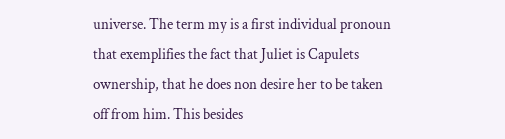universe. The term my is a first individual pronoun that exemplifies the fact that Juliet is Capulets ownership, that he does non desire her to be taken off from him. This besides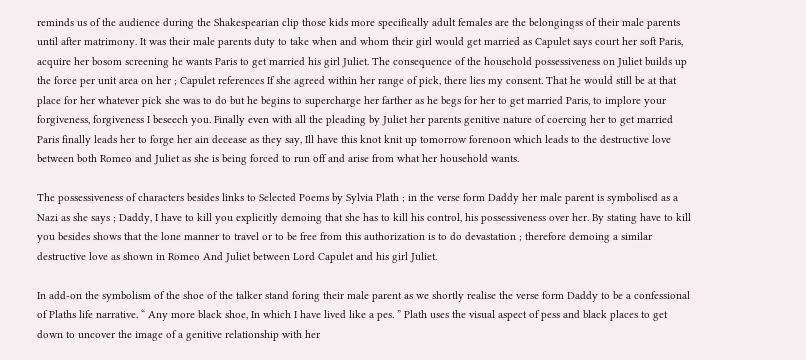reminds us of the audience during the Shakespearian clip those kids more specifically adult females are the belongingss of their male parents until after matrimony. It was their male parents duty to take when and whom their girl would get married as Capulet says court her soft Paris, acquire her bosom screening he wants Paris to get married his girl Juliet. The consequence of the household possessiveness on Juliet builds up the force per unit area on her ; Capulet references If she agreed within her range of pick, there lies my consent. That he would still be at that place for her whatever pick she was to do but he begins to supercharge her farther as he begs for her to get married Paris, to implore your forgiveness, forgiveness I beseech you. Finally even with all the pleading by Juliet her parents genitive nature of coercing her to get married Paris finally leads her to forge her ain decease as they say, Ill have this knot knit up tomorrow forenoon which leads to the destructive love between both Romeo and Juliet as she is being forced to run off and arise from what her household wants.

The possessiveness of characters besides links to Selected Poems by Sylvia Plath ; in the verse form Daddy her male parent is symbolised as a Nazi as she says ; Daddy, I have to kill you explicitly demoing that she has to kill his control, his possessiveness over her. By stating have to kill you besides shows that the lone manner to travel or to be free from this authorization is to do devastation ; therefore demoing a similar destructive love as shown in Romeo And Juliet between Lord Capulet and his girl Juliet.

In add-on the symbolism of the shoe of the talker stand foring their male parent as we shortly realise the verse form Daddy to be a confessional of Plaths life narrative. “ Any more black shoe, In which I have lived like a pes. ” Plath uses the visual aspect of pess and black places to get down to uncover the image of a genitive relationship with her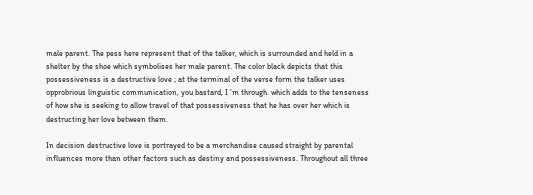male parent. The pess here represent that of the talker, which is surrounded and held in a shelter by the shoe which symbolises her male parent. The color black depicts that this possessiveness is a destructive love ; at the terminal of the verse form the talker uses opprobrious linguistic communication, you bastard, I ‘m through. which adds to the tenseness of how she is seeking to allow travel of that possessiveness that he has over her which is destructing her love between them.

In decision destructive love is portrayed to be a merchandise caused straight by parental influences more than other factors such as destiny and possessiveness. Throughout all three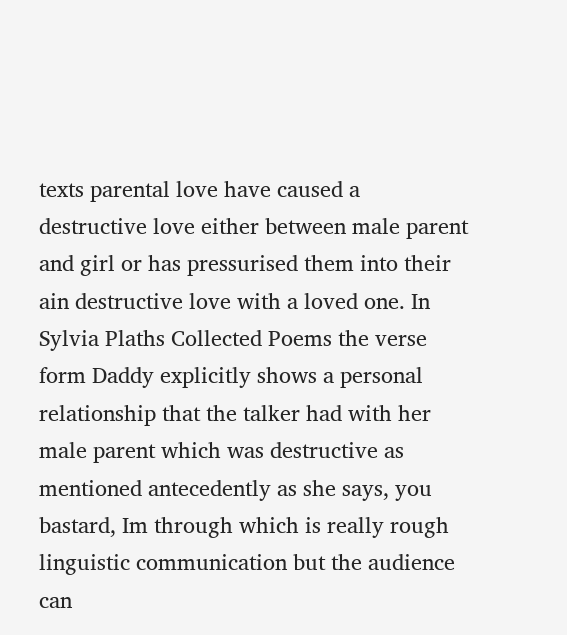texts parental love have caused a destructive love either between male parent and girl or has pressurised them into their ain destructive love with a loved one. In Sylvia Plaths Collected Poems the verse form Daddy explicitly shows a personal relationship that the talker had with her male parent which was destructive as mentioned antecedently as she says, you bastard, Im through which is really rough linguistic communication but the audience can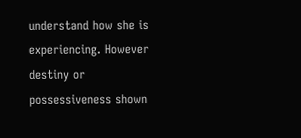understand how she is experiencing. However destiny or possessiveness shown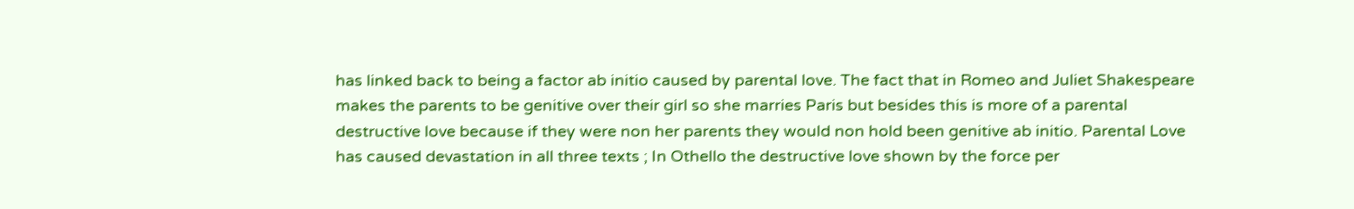has linked back to being a factor ab initio caused by parental love. The fact that in Romeo and Juliet Shakespeare makes the parents to be genitive over their girl so she marries Paris but besides this is more of a parental destructive love because if they were non her parents they would non hold been genitive ab initio. Parental Love has caused devastation in all three texts ; In Othello the destructive love shown by the force per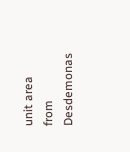unit area from Desdemonas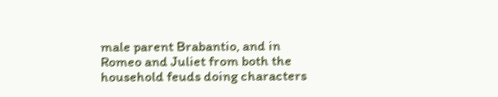male parent Brabantio, and in Romeo and Juliet from both the household feuds doing characters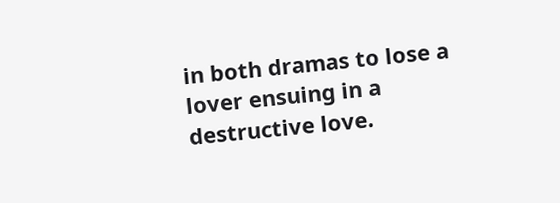in both dramas to lose a lover ensuing in a destructive love.